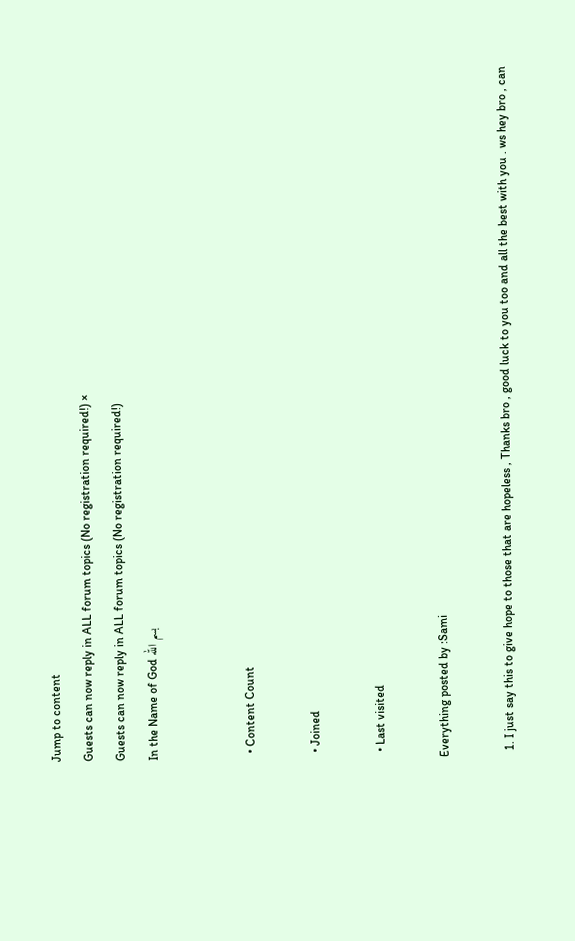Jump to content
Guests can now reply in ALL forum topics (No registration required!) ×
Guests can now reply in ALL forum topics (No registration required!)
In the Name of God بسم الله


  • Content Count

  • Joined

  • Last visited

Everything posted by :Sami

  1. I just say this to give hope to those that are hopeless , Thanks bro , good luck to you too and all the best with you . ws hey bro , can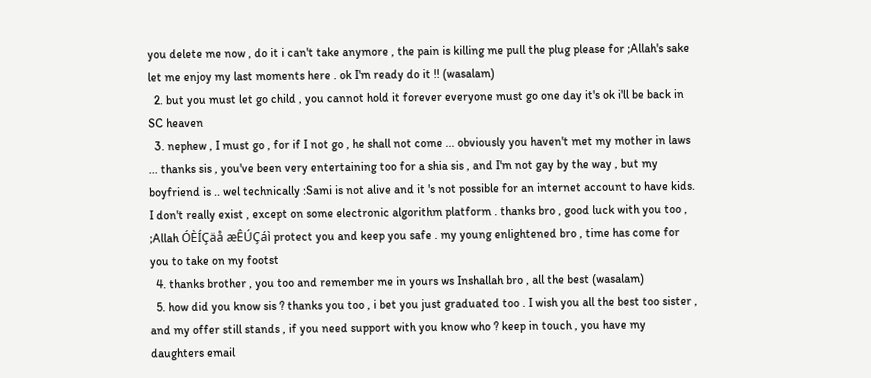you delete me now , do it i can't take anymore , the pain is killing me pull the plug please for ;Allah's sake let me enjoy my last moments here . ok I'm ready do it !! (wasalam)
  2. but you must let go child , you cannot hold it forever everyone must go one day it's ok i'll be back in SC heaven
  3. nephew , I must go , for if I not go , he shall not come ... obviously you haven't met my mother in laws ... thanks sis , you've been very entertaining too for a shia sis , and I'm not gay by the way , but my boyfriend is .. wel technically :Sami is not alive and it 's not possible for an internet account to have kids. I don't really exist , except on some electronic algorithm platform . thanks bro , good luck with you too , ;Allah ÓÈÍÇäå æÊÚÇáì protect you and keep you safe . my young enlightened bro , time has come for you to take on my footst
  4. thanks brother , you too and remember me in yours ws Inshallah bro , all the best (wasalam)
  5. how did you know sis ? thanks you too , i bet you just graduated too . I wish you all the best too sister , and my offer still stands , if you need support with you know who ? keep in touch , you have my daughters email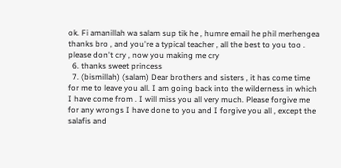ok. Fi amanillah wa salam sup tik he , humre email he phil merhengea thanks bro , and you're a typical teacher , all the best to you too . please don't cry , now you making me cry
  6. thanks sweet princess
  7. (bismillah) (salam) Dear brothers and sisters , it has come time for me to leave you all. I am going back into the wilderness in which I have come from . I will miss you all very much. Please forgive me for any wrongs I have done to you and I forgive you all , except the salafis and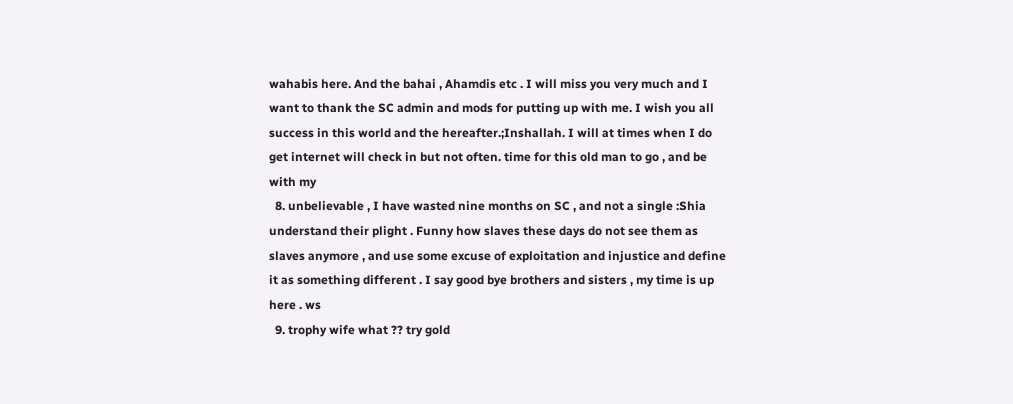wahabis here. And the bahai , Ahamdis etc . I will miss you very much and I want to thank the SC admin and mods for putting up with me. I wish you all success in this world and the hereafter.;Inshallah. I will at times when I do get internet will check in but not often. time for this old man to go , and be with my
  8. unbelievable , I have wasted nine months on SC , and not a single :Shia understand their plight . Funny how slaves these days do not see them as slaves anymore , and use some excuse of exploitation and injustice and define it as something different . I say good bye brothers and sisters , my time is up here . ws
  9. trophy wife what ?? try gold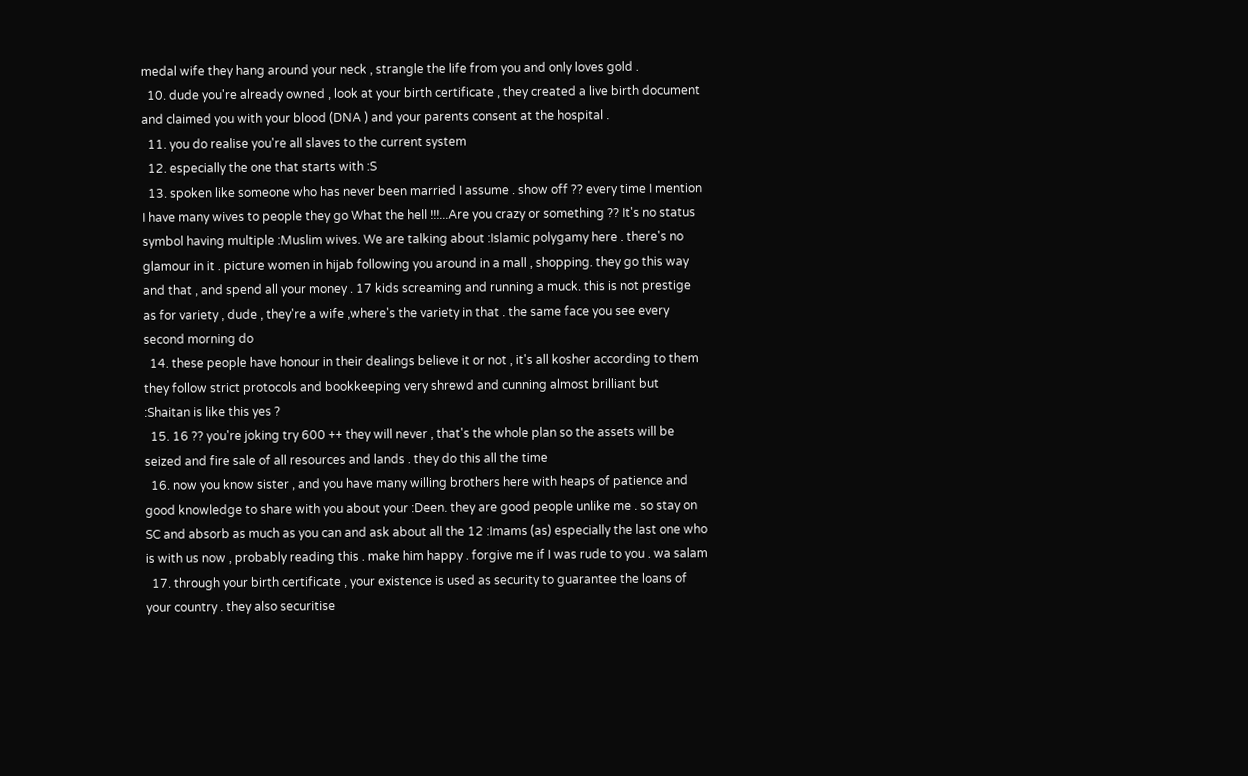medal wife they hang around your neck , strangle the life from you and only loves gold .
  10. dude you're already owned , look at your birth certificate , they created a live birth document and claimed you with your blood (DNA ) and your parents consent at the hospital .
  11. you do realise you're all slaves to the current system
  12. especially the one that starts with :S
  13. spoken like someone who has never been married I assume . show off ?? every time I mention I have many wives to people they go What the hell !!!...Are you crazy or something ?? It's no status symbol having multiple :Muslim wives. We are talking about :Islamic polygamy here . there's no glamour in it . picture women in hijab following you around in a mall , shopping. they go this way and that , and spend all your money . 17 kids screaming and running a muck. this is not prestige as for variety , dude , they're a wife ,where's the variety in that . the same face you see every second morning do
  14. these people have honour in their dealings believe it or not , it's all kosher according to them they follow strict protocols and bookkeeping very shrewd and cunning almost brilliant but :Shaitan is like this yes ?
  15. 16 ?? you're joking try 600 ++ they will never , that's the whole plan so the assets will be seized and fire sale of all resources and lands . they do this all the time
  16. now you know sister , and you have many willing brothers here with heaps of patience and good knowledge to share with you about your :Deen. they are good people unlike me . so stay on SC and absorb as much as you can and ask about all the 12 :Imams (as) especially the last one who is with us now , probably reading this . make him happy . forgive me if I was rude to you . wa salam
  17. through your birth certificate , your existence is used as security to guarantee the loans of your country . they also securitise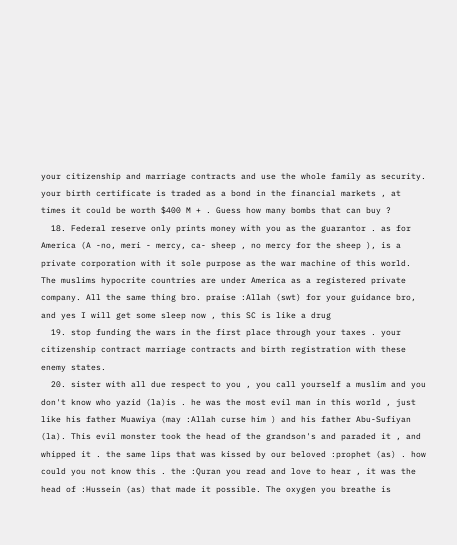your citizenship and marriage contracts and use the whole family as security. your birth certificate is traded as a bond in the financial markets , at times it could be worth $400 M + . Guess how many bombs that can buy ?
  18. Federal reserve only prints money with you as the guarantor . as for America (A -no, meri - mercy, ca- sheep , no mercy for the sheep ), is a private corporation with it sole purpose as the war machine of this world. The muslims hypocrite countries are under America as a registered private company. All the same thing bro. praise :Allah (swt) for your guidance bro, and yes I will get some sleep now , this SC is like a drug
  19. stop funding the wars in the first place through your taxes . your citizenship contract marriage contracts and birth registration with these enemy states.
  20. sister with all due respect to you , you call yourself a muslim and you don't know who yazid (la)is . he was the most evil man in this world , just like his father Muawiya (may :Allah curse him ) and his father Abu-Sufiyan (la). This evil monster took the head of the grandson's and paraded it , and whipped it . the same lips that was kissed by our beloved :prophet (as) . how could you not know this . the :Quran you read and love to hear , it was the head of :Hussein (as) that made it possible. The oxygen you breathe is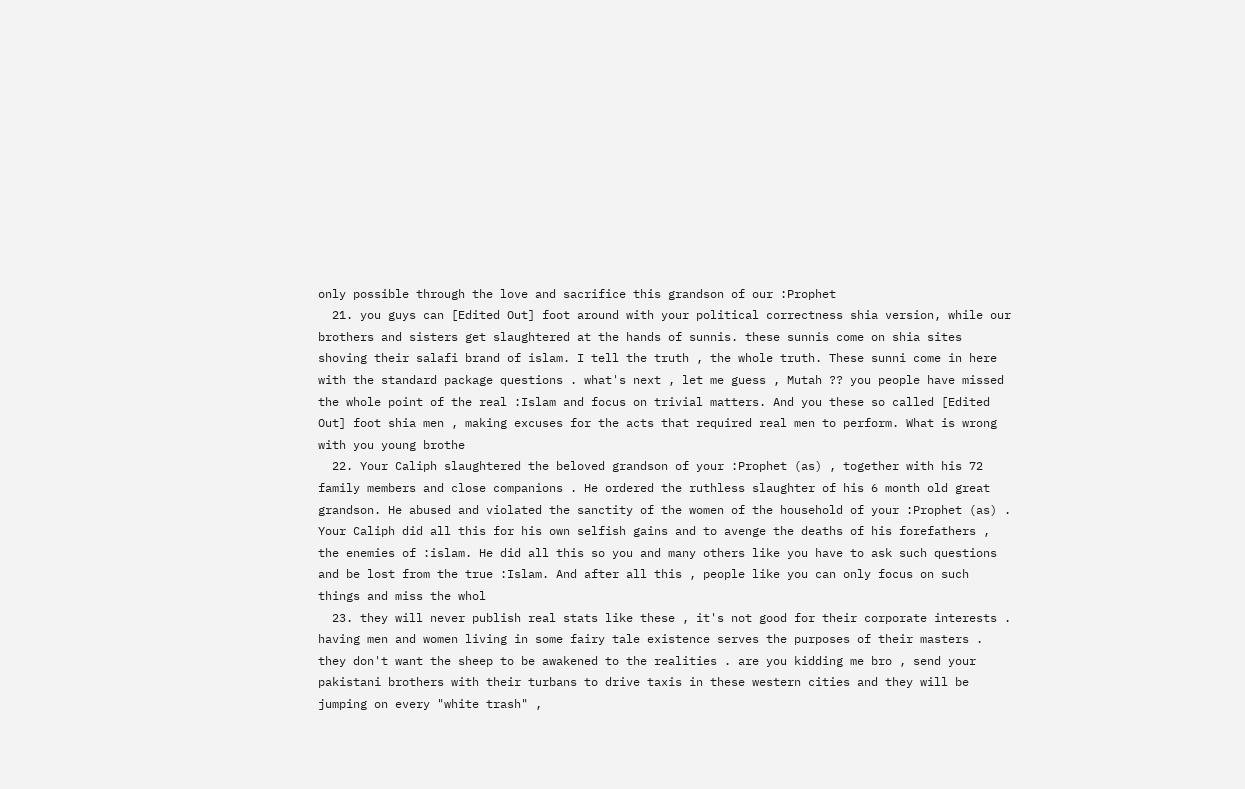only possible through the love and sacrifice this grandson of our :Prophet
  21. you guys can [Edited Out] foot around with your political correctness shia version, while our brothers and sisters get slaughtered at the hands of sunnis. these sunnis come on shia sites shoving their salafi brand of islam. I tell the truth , the whole truth. These sunni come in here with the standard package questions . what's next , let me guess , Mutah ?? you people have missed the whole point of the real :Islam and focus on trivial matters. And you these so called [Edited Out] foot shia men , making excuses for the acts that required real men to perform. What is wrong with you young brothe
  22. Your Caliph slaughtered the beloved grandson of your :Prophet (as) , together with his 72 family members and close companions . He ordered the ruthless slaughter of his 6 month old great grandson. He abused and violated the sanctity of the women of the household of your :Prophet (as) . Your Caliph did all this for his own selfish gains and to avenge the deaths of his forefathers , the enemies of :islam. He did all this so you and many others like you have to ask such questions and be lost from the true :Islam. And after all this , people like you can only focus on such things and miss the whol
  23. they will never publish real stats like these , it's not good for their corporate interests . having men and women living in some fairy tale existence serves the purposes of their masters . they don't want the sheep to be awakened to the realities . are you kidding me bro , send your pakistani brothers with their turbans to drive taxis in these western cities and they will be jumping on every "white trash" ,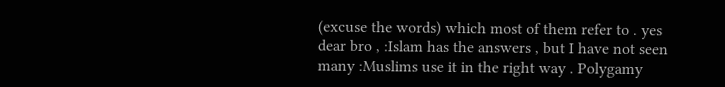(excuse the words) which most of them refer to . yes dear bro , :Islam has the answers , but I have not seen many :Muslims use it in the right way . Polygamy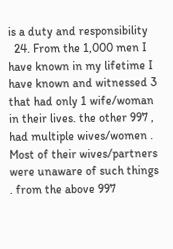is a duty and responsibility
  24. From the 1,000 men I have known in my lifetime I have known and witnessed 3 that had only 1 wife/woman in their lives. the other 997 , had multiple wives/women . Most of their wives/partners were unaware of such things . from the above 997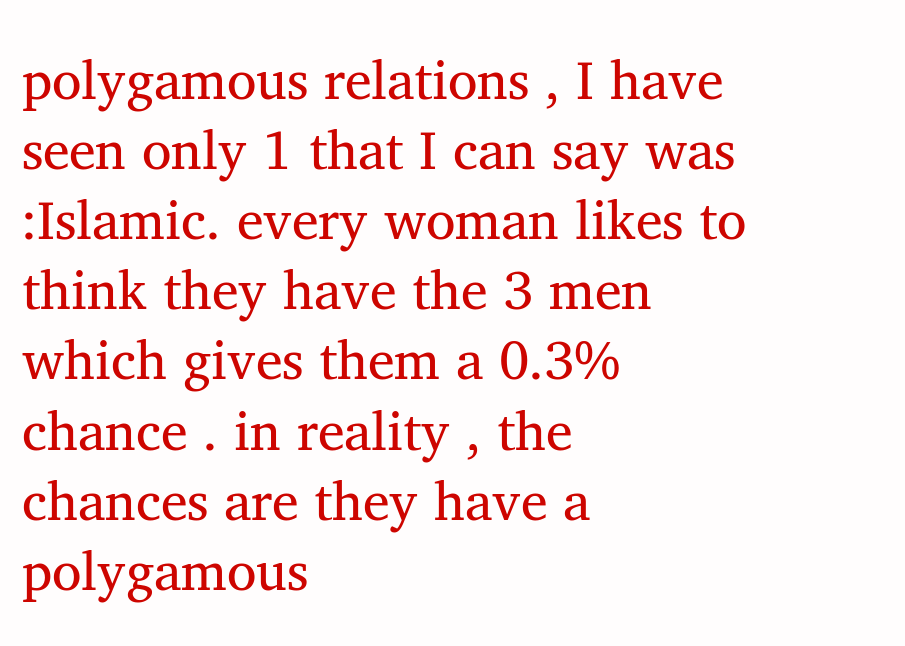polygamous relations , I have seen only 1 that I can say was :Islamic. every woman likes to think they have the 3 men which gives them a 0.3% chance . in reality , the chances are they have a polygamous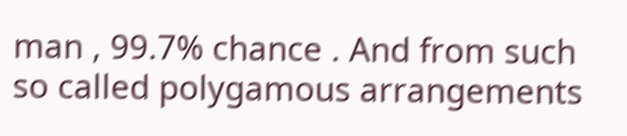man , 99.7% chance . And from such so called polygamous arrangements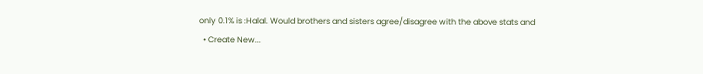only 0.1% is :Halal. Would brothers and sisters agree/disagree with the above stats and
  • Create New...